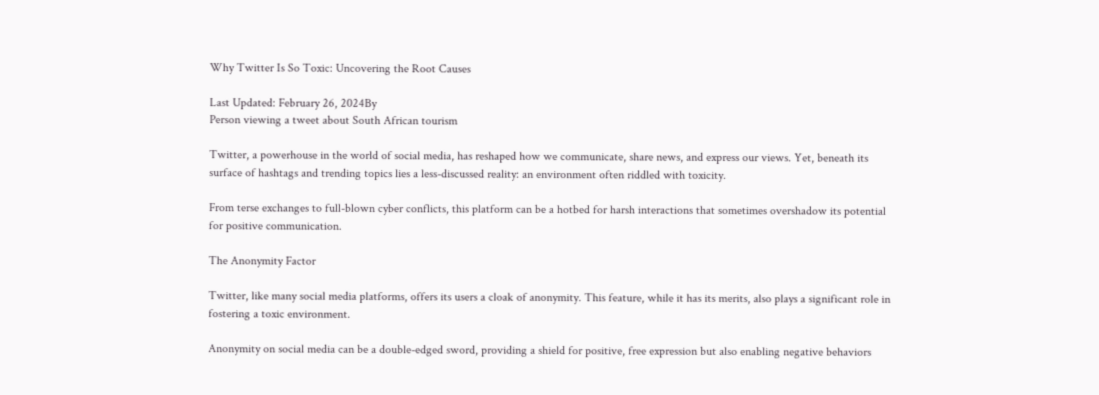Why Twitter Is So Toxic: Uncovering the Root Causes

Last Updated: February 26, 2024By
Person viewing a tweet about South African tourism

Twitter, a powerhouse in the world of social media, has reshaped how we communicate, share news, and express our views. Yet, beneath its surface of hashtags and trending topics lies a less-discussed reality: an environment often riddled with toxicity.

From terse exchanges to full-blown cyber conflicts, this platform can be a hotbed for harsh interactions that sometimes overshadow its potential for positive communication.

The Anonymity Factor

Twitter, like many social media platforms, offers its users a cloak of anonymity. This feature, while it has its merits, also plays a significant role in fostering a toxic environment.

Anonymity on social media can be a double-edged sword, providing a shield for positive, free expression but also enabling negative behaviors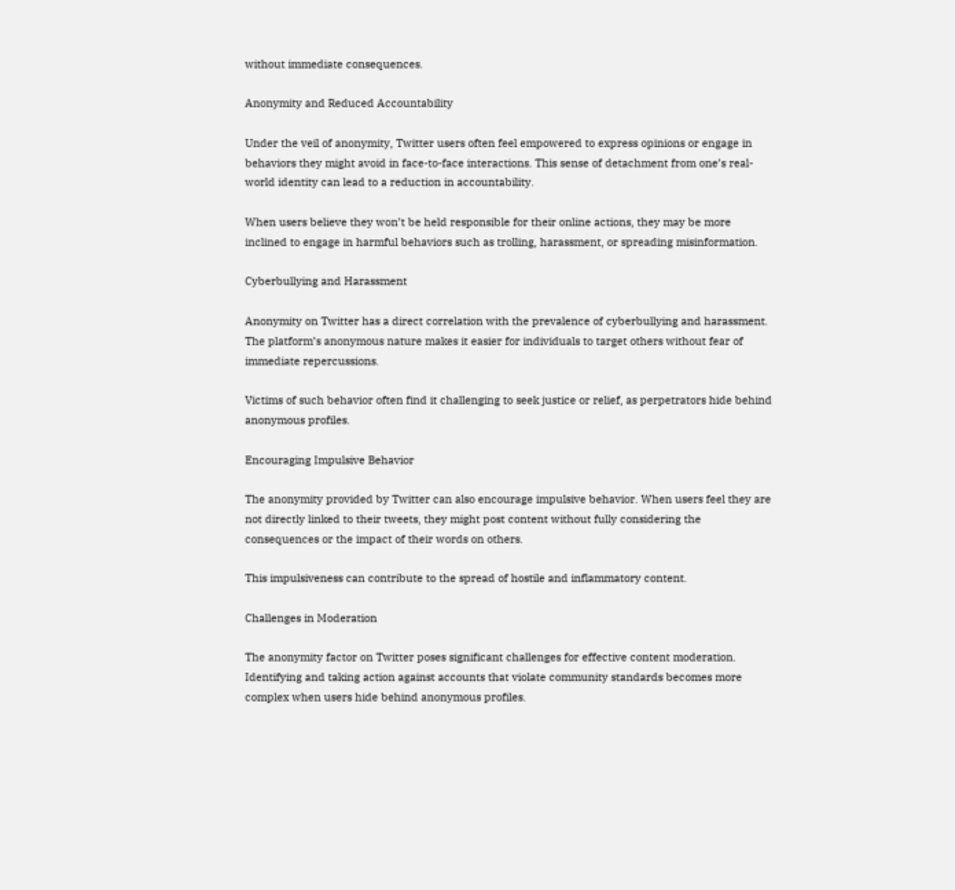without immediate consequences.

Anonymity and Reduced Accountability

Under the veil of anonymity, Twitter users often feel empowered to express opinions or engage in behaviors they might avoid in face-to-face interactions. This sense of detachment from one’s real-world identity can lead to a reduction in accountability.

When users believe they won’t be held responsible for their online actions, they may be more inclined to engage in harmful behaviors such as trolling, harassment, or spreading misinformation.

Cyberbullying and Harassment

Anonymity on Twitter has a direct correlation with the prevalence of cyberbullying and harassment. The platform’s anonymous nature makes it easier for individuals to target others without fear of immediate repercussions.

Victims of such behavior often find it challenging to seek justice or relief, as perpetrators hide behind anonymous profiles.

Encouraging Impulsive Behavior

The anonymity provided by Twitter can also encourage impulsive behavior. When users feel they are not directly linked to their tweets, they might post content without fully considering the consequences or the impact of their words on others.

This impulsiveness can contribute to the spread of hostile and inflammatory content.

Challenges in Moderation

The anonymity factor on Twitter poses significant challenges for effective content moderation. Identifying and taking action against accounts that violate community standards becomes more complex when users hide behind anonymous profiles.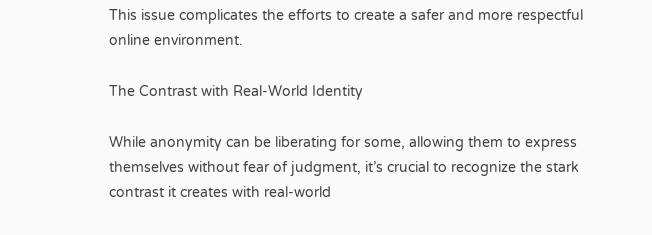This issue complicates the efforts to create a safer and more respectful online environment.

The Contrast with Real-World Identity

While anonymity can be liberating for some, allowing them to express themselves without fear of judgment, it’s crucial to recognize the stark contrast it creates with real-world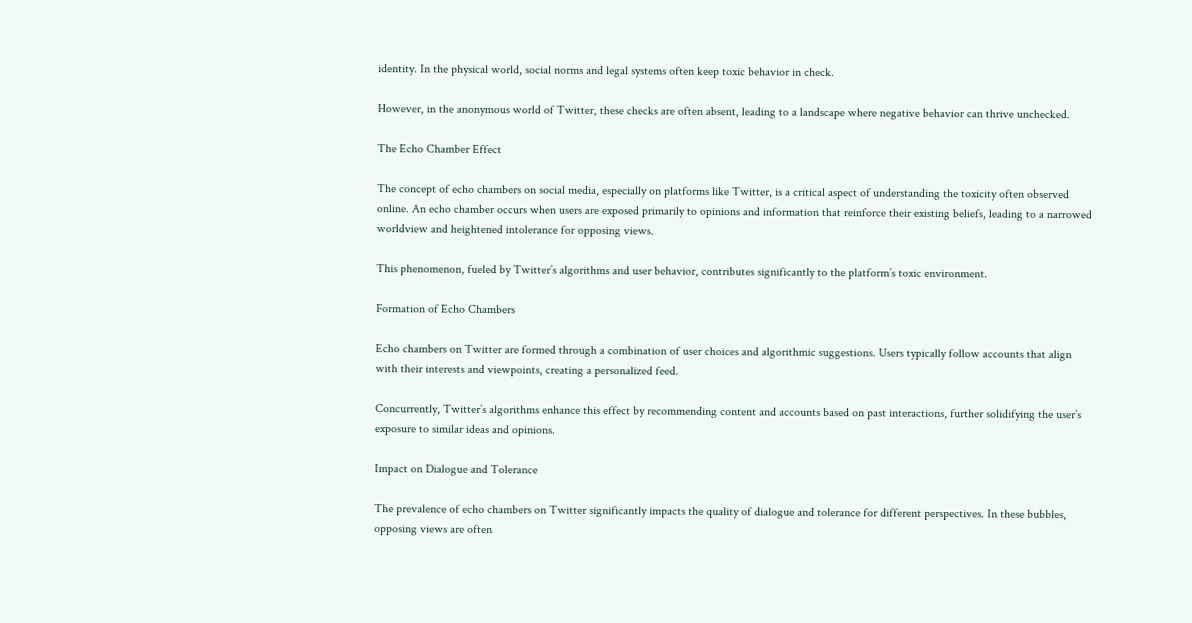identity. In the physical world, social norms and legal systems often keep toxic behavior in check.

However, in the anonymous world of Twitter, these checks are often absent, leading to a landscape where negative behavior can thrive unchecked.

The Echo Chamber Effect

The concept of echo chambers on social media, especially on platforms like Twitter, is a critical aspect of understanding the toxicity often observed online. An echo chamber occurs when users are exposed primarily to opinions and information that reinforce their existing beliefs, leading to a narrowed worldview and heightened intolerance for opposing views.

This phenomenon, fueled by Twitter’s algorithms and user behavior, contributes significantly to the platform’s toxic environment.

Formation of Echo Chambers

Echo chambers on Twitter are formed through a combination of user choices and algorithmic suggestions. Users typically follow accounts that align with their interests and viewpoints, creating a personalized feed.

Concurrently, Twitter’s algorithms enhance this effect by recommending content and accounts based on past interactions, further solidifying the user’s exposure to similar ideas and opinions.

Impact on Dialogue and Tolerance

The prevalence of echo chambers on Twitter significantly impacts the quality of dialogue and tolerance for different perspectives. In these bubbles, opposing views are often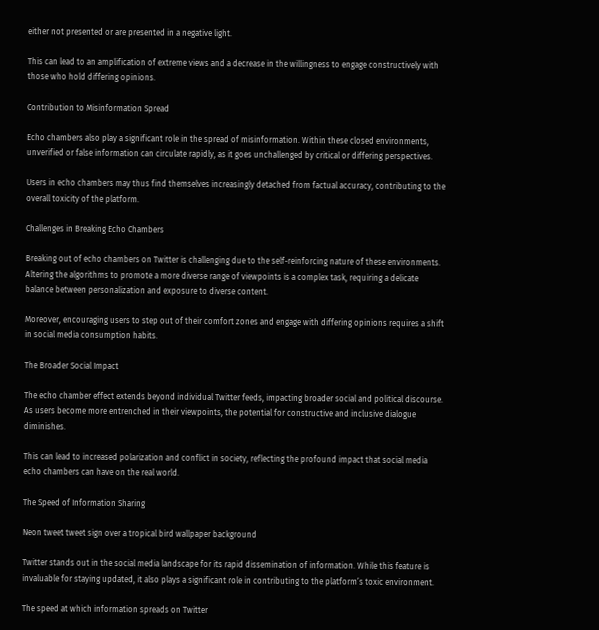either not presented or are presented in a negative light.

This can lead to an amplification of extreme views and a decrease in the willingness to engage constructively with those who hold differing opinions.

Contribution to Misinformation Spread

Echo chambers also play a significant role in the spread of misinformation. Within these closed environments, unverified or false information can circulate rapidly, as it goes unchallenged by critical or differing perspectives.

Users in echo chambers may thus find themselves increasingly detached from factual accuracy, contributing to the overall toxicity of the platform.

Challenges in Breaking Echo Chambers

Breaking out of echo chambers on Twitter is challenging due to the self-reinforcing nature of these environments. Altering the algorithms to promote a more diverse range of viewpoints is a complex task, requiring a delicate balance between personalization and exposure to diverse content.

Moreover, encouraging users to step out of their comfort zones and engage with differing opinions requires a shift in social media consumption habits.

The Broader Social Impact

The echo chamber effect extends beyond individual Twitter feeds, impacting broader social and political discourse. As users become more entrenched in their viewpoints, the potential for constructive and inclusive dialogue diminishes.

This can lead to increased polarization and conflict in society, reflecting the profound impact that social media echo chambers can have on the real world.

The Speed of Information Sharing

Neon tweet tweet sign over a tropical bird wallpaper background

Twitter stands out in the social media landscape for its rapid dissemination of information. While this feature is invaluable for staying updated, it also plays a significant role in contributing to the platform’s toxic environment.

The speed at which information spreads on Twitter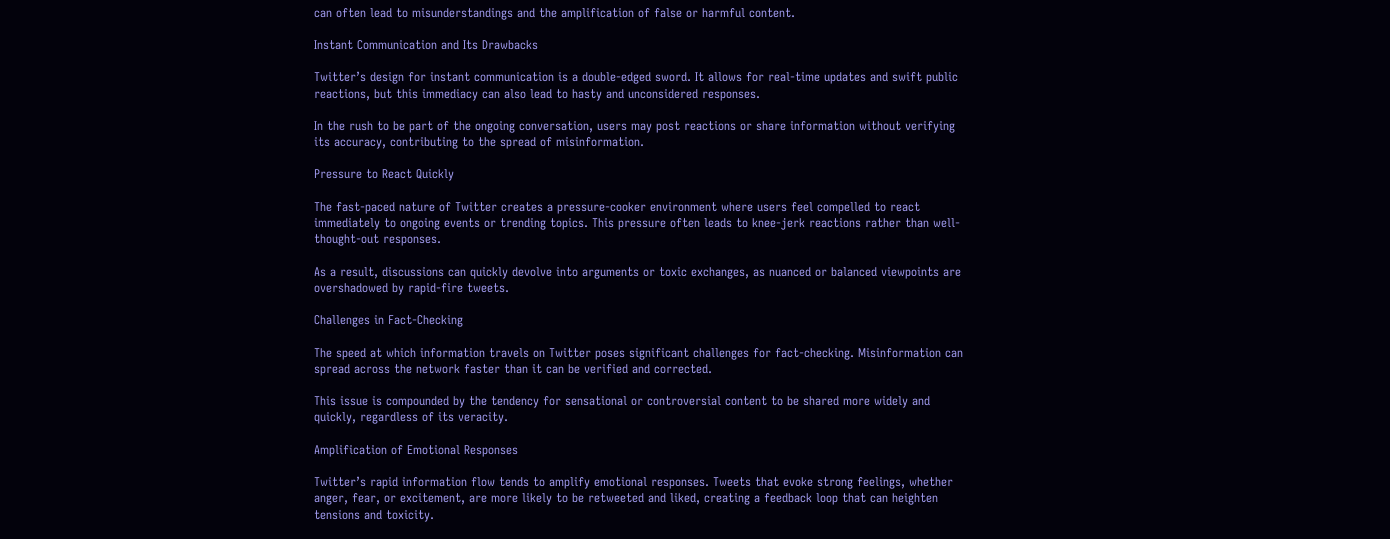can often lead to misunderstandings and the amplification of false or harmful content.

Instant Communication and Its Drawbacks

Twitter’s design for instant communication is a double-edged sword. It allows for real-time updates and swift public reactions, but this immediacy can also lead to hasty and unconsidered responses.

In the rush to be part of the ongoing conversation, users may post reactions or share information without verifying its accuracy, contributing to the spread of misinformation.

Pressure to React Quickly

The fast-paced nature of Twitter creates a pressure-cooker environment where users feel compelled to react immediately to ongoing events or trending topics. This pressure often leads to knee-jerk reactions rather than well-thought-out responses.

As a result, discussions can quickly devolve into arguments or toxic exchanges, as nuanced or balanced viewpoints are overshadowed by rapid-fire tweets.

Challenges in Fact-Checking

The speed at which information travels on Twitter poses significant challenges for fact-checking. Misinformation can spread across the network faster than it can be verified and corrected.

This issue is compounded by the tendency for sensational or controversial content to be shared more widely and quickly, regardless of its veracity.

Amplification of Emotional Responses

Twitter’s rapid information flow tends to amplify emotional responses. Tweets that evoke strong feelings, whether anger, fear, or excitement, are more likely to be retweeted and liked, creating a feedback loop that can heighten tensions and toxicity.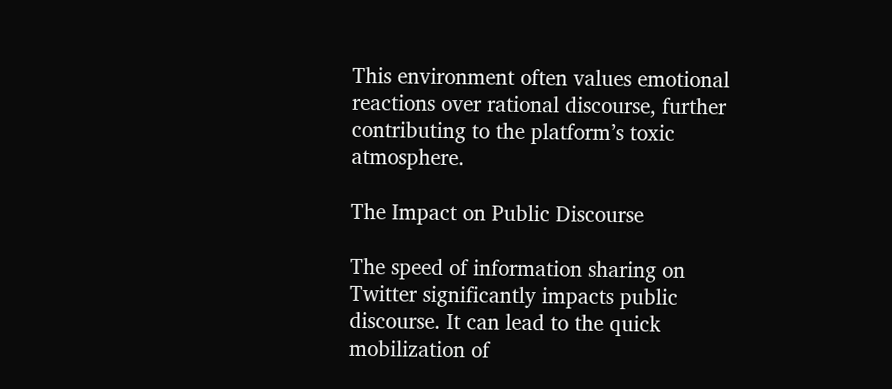This environment often values emotional reactions over rational discourse, further contributing to the platform’s toxic atmosphere.

The Impact on Public Discourse

The speed of information sharing on Twitter significantly impacts public discourse. It can lead to the quick mobilization of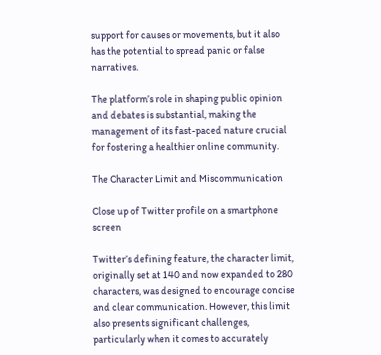support for causes or movements, but it also has the potential to spread panic or false narratives.

The platform’s role in shaping public opinion and debates is substantial, making the management of its fast-paced nature crucial for fostering a healthier online community.

The Character Limit and Miscommunication

Close up of Twitter profile on a smartphone screen

Twitter’s defining feature, the character limit, originally set at 140 and now expanded to 280 characters, was designed to encourage concise and clear communication. However, this limit also presents significant challenges, particularly when it comes to accurately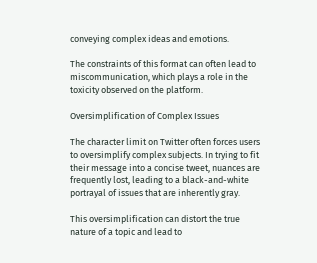conveying complex ideas and emotions.

The constraints of this format can often lead to miscommunication, which plays a role in the toxicity observed on the platform.

Oversimplification of Complex Issues

The character limit on Twitter often forces users to oversimplify complex subjects. In trying to fit their message into a concise tweet, nuances are frequently lost, leading to a black-and-white portrayal of issues that are inherently gray.

This oversimplification can distort the true nature of a topic and lead to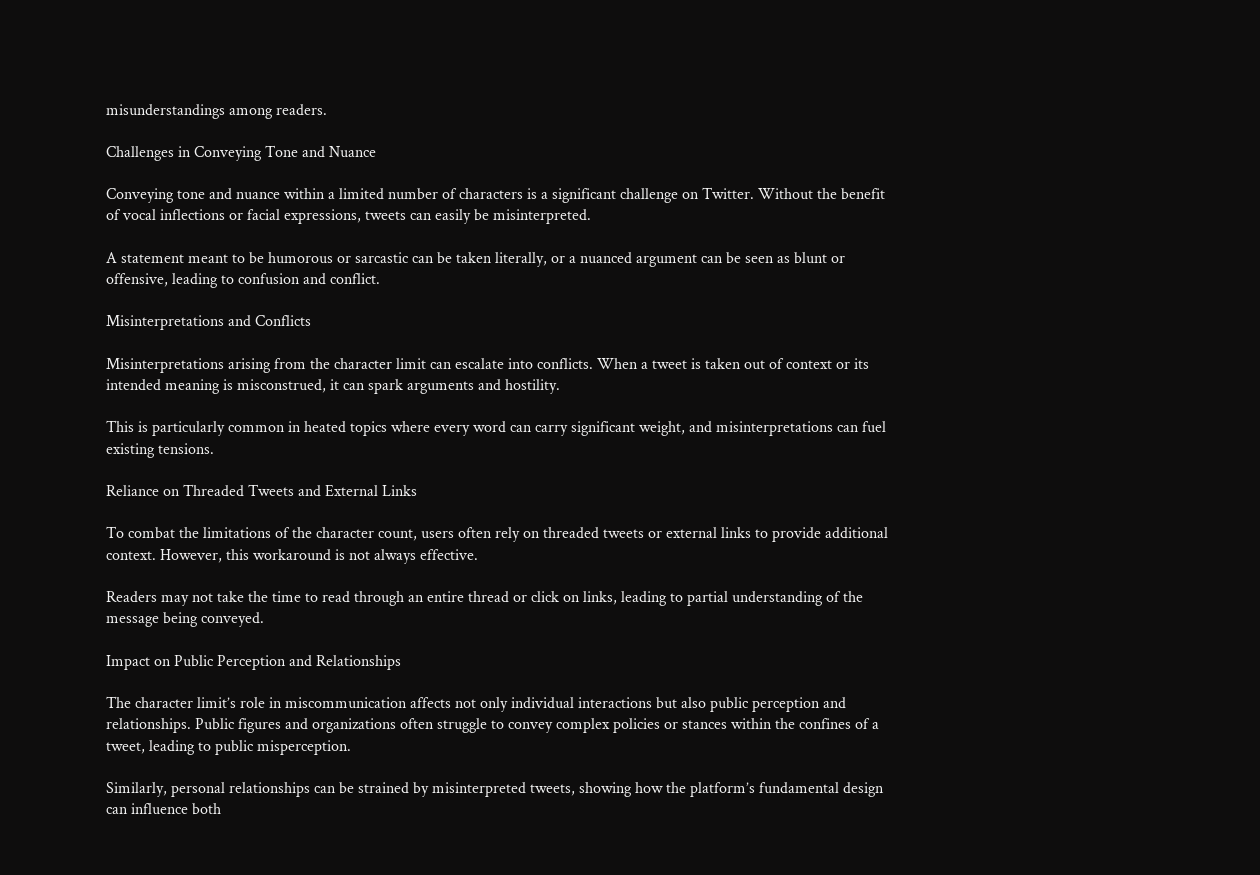misunderstandings among readers.

Challenges in Conveying Tone and Nuance

Conveying tone and nuance within a limited number of characters is a significant challenge on Twitter. Without the benefit of vocal inflections or facial expressions, tweets can easily be misinterpreted.

A statement meant to be humorous or sarcastic can be taken literally, or a nuanced argument can be seen as blunt or offensive, leading to confusion and conflict.

Misinterpretations and Conflicts

Misinterpretations arising from the character limit can escalate into conflicts. When a tweet is taken out of context or its intended meaning is misconstrued, it can spark arguments and hostility.

This is particularly common in heated topics where every word can carry significant weight, and misinterpretations can fuel existing tensions.

Reliance on Threaded Tweets and External Links

To combat the limitations of the character count, users often rely on threaded tweets or external links to provide additional context. However, this workaround is not always effective.

Readers may not take the time to read through an entire thread or click on links, leading to partial understanding of the message being conveyed.

Impact on Public Perception and Relationships

The character limit’s role in miscommunication affects not only individual interactions but also public perception and relationships. Public figures and organizations often struggle to convey complex policies or stances within the confines of a tweet, leading to public misperception.

Similarly, personal relationships can be strained by misinterpreted tweets, showing how the platform’s fundamental design can influence both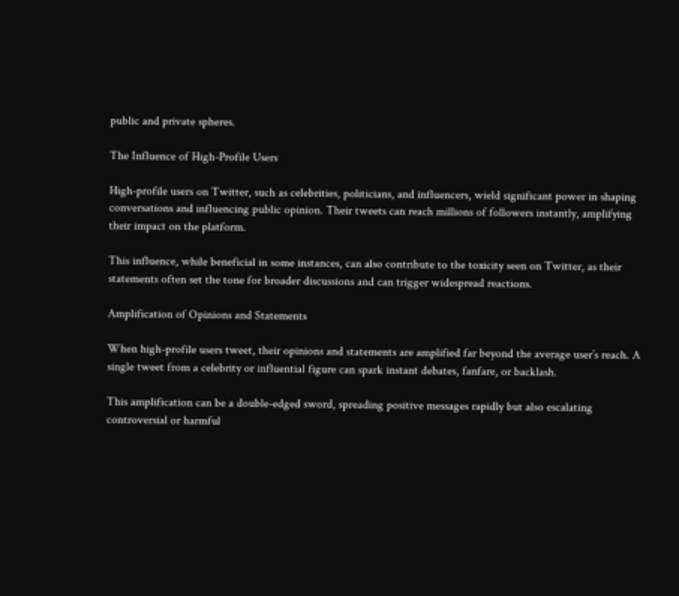public and private spheres.

The Influence of High-Profile Users

High-profile users on Twitter, such as celebrities, politicians, and influencers, wield significant power in shaping conversations and influencing public opinion. Their tweets can reach millions of followers instantly, amplifying their impact on the platform.

This influence, while beneficial in some instances, can also contribute to the toxicity seen on Twitter, as their statements often set the tone for broader discussions and can trigger widespread reactions.

Amplification of Opinions and Statements

When high-profile users tweet, their opinions and statements are amplified far beyond the average user’s reach. A single tweet from a celebrity or influential figure can spark instant debates, fanfare, or backlash.

This amplification can be a double-edged sword, spreading positive messages rapidly but also escalating controversial or harmful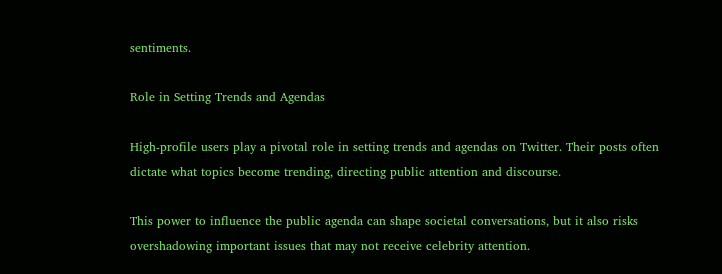sentiments.

Role in Setting Trends and Agendas

High-profile users play a pivotal role in setting trends and agendas on Twitter. Their posts often dictate what topics become trending, directing public attention and discourse.

This power to influence the public agenda can shape societal conversations, but it also risks overshadowing important issues that may not receive celebrity attention.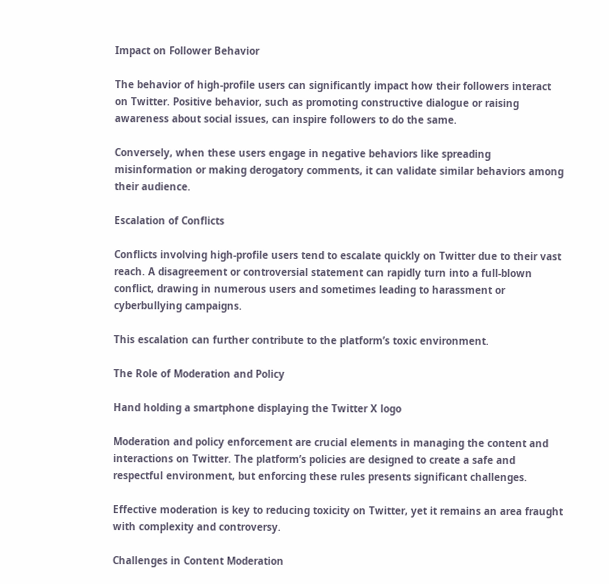Impact on Follower Behavior

The behavior of high-profile users can significantly impact how their followers interact on Twitter. Positive behavior, such as promoting constructive dialogue or raising awareness about social issues, can inspire followers to do the same.

Conversely, when these users engage in negative behaviors like spreading misinformation or making derogatory comments, it can validate similar behaviors among their audience.

Escalation of Conflicts

Conflicts involving high-profile users tend to escalate quickly on Twitter due to their vast reach. A disagreement or controversial statement can rapidly turn into a full-blown conflict, drawing in numerous users and sometimes leading to harassment or cyberbullying campaigns.

This escalation can further contribute to the platform’s toxic environment.

The Role of Moderation and Policy

Hand holding a smartphone displaying the Twitter X logo

Moderation and policy enforcement are crucial elements in managing the content and interactions on Twitter. The platform’s policies are designed to create a safe and respectful environment, but enforcing these rules presents significant challenges.

Effective moderation is key to reducing toxicity on Twitter, yet it remains an area fraught with complexity and controversy.

Challenges in Content Moderation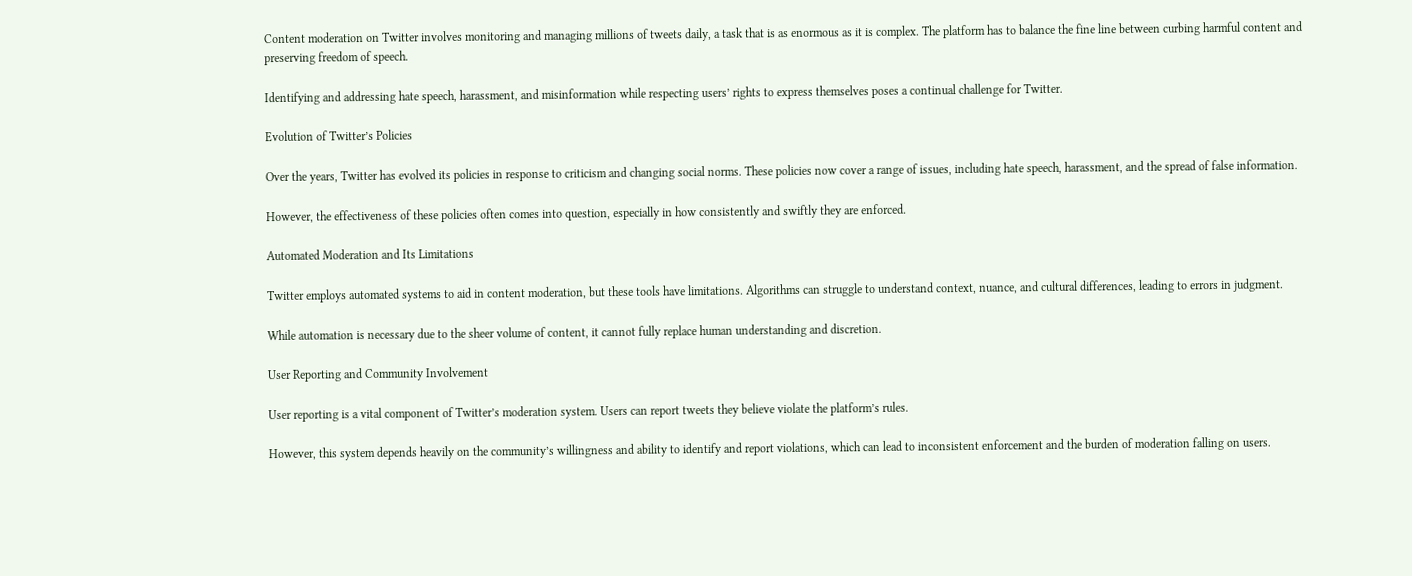Content moderation on Twitter involves monitoring and managing millions of tweets daily, a task that is as enormous as it is complex. The platform has to balance the fine line between curbing harmful content and preserving freedom of speech.

Identifying and addressing hate speech, harassment, and misinformation while respecting users’ rights to express themselves poses a continual challenge for Twitter.

Evolution of Twitter’s Policies

Over the years, Twitter has evolved its policies in response to criticism and changing social norms. These policies now cover a range of issues, including hate speech, harassment, and the spread of false information.

However, the effectiveness of these policies often comes into question, especially in how consistently and swiftly they are enforced.

Automated Moderation and Its Limitations

Twitter employs automated systems to aid in content moderation, but these tools have limitations. Algorithms can struggle to understand context, nuance, and cultural differences, leading to errors in judgment.

While automation is necessary due to the sheer volume of content, it cannot fully replace human understanding and discretion.

User Reporting and Community Involvement

User reporting is a vital component of Twitter’s moderation system. Users can report tweets they believe violate the platform’s rules.

However, this system depends heavily on the community’s willingness and ability to identify and report violations, which can lead to inconsistent enforcement and the burden of moderation falling on users.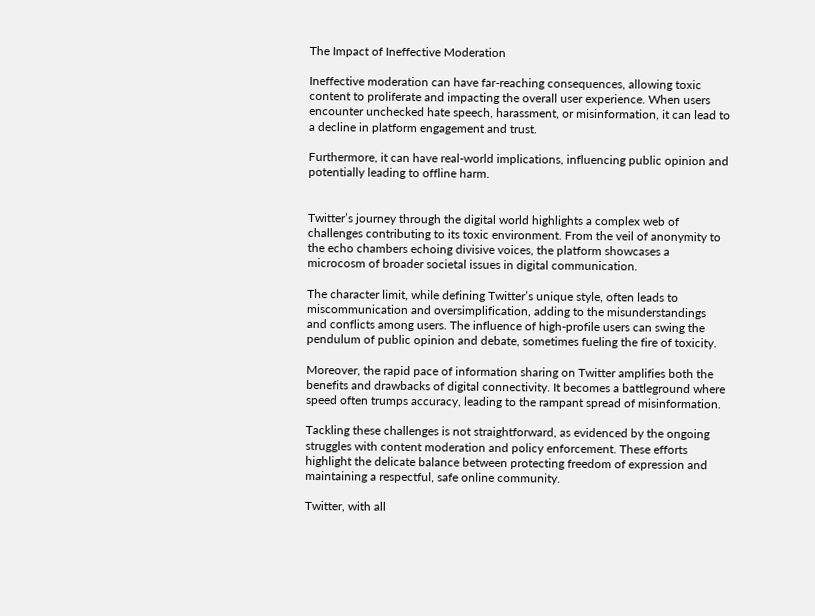The Impact of Ineffective Moderation

Ineffective moderation can have far-reaching consequences, allowing toxic content to proliferate and impacting the overall user experience. When users encounter unchecked hate speech, harassment, or misinformation, it can lead to a decline in platform engagement and trust.

Furthermore, it can have real-world implications, influencing public opinion and potentially leading to offline harm.


Twitter’s journey through the digital world highlights a complex web of challenges contributing to its toxic environment. From the veil of anonymity to the echo chambers echoing divisive voices, the platform showcases a microcosm of broader societal issues in digital communication.

The character limit, while defining Twitter’s unique style, often leads to miscommunication and oversimplification, adding to the misunderstandings and conflicts among users. The influence of high-profile users can swing the pendulum of public opinion and debate, sometimes fueling the fire of toxicity.

Moreover, the rapid pace of information sharing on Twitter amplifies both the benefits and drawbacks of digital connectivity. It becomes a battleground where speed often trumps accuracy, leading to the rampant spread of misinformation.

Tackling these challenges is not straightforward, as evidenced by the ongoing struggles with content moderation and policy enforcement. These efforts highlight the delicate balance between protecting freedom of expression and maintaining a respectful, safe online community.

Twitter, with all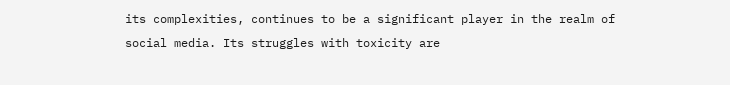its complexities, continues to be a significant player in the realm of social media. Its struggles with toxicity are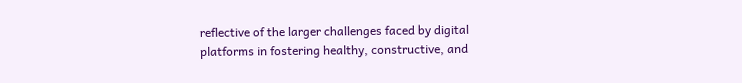reflective of the larger challenges faced by digital platforms in fostering healthy, constructive, and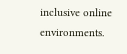inclusive online environments.